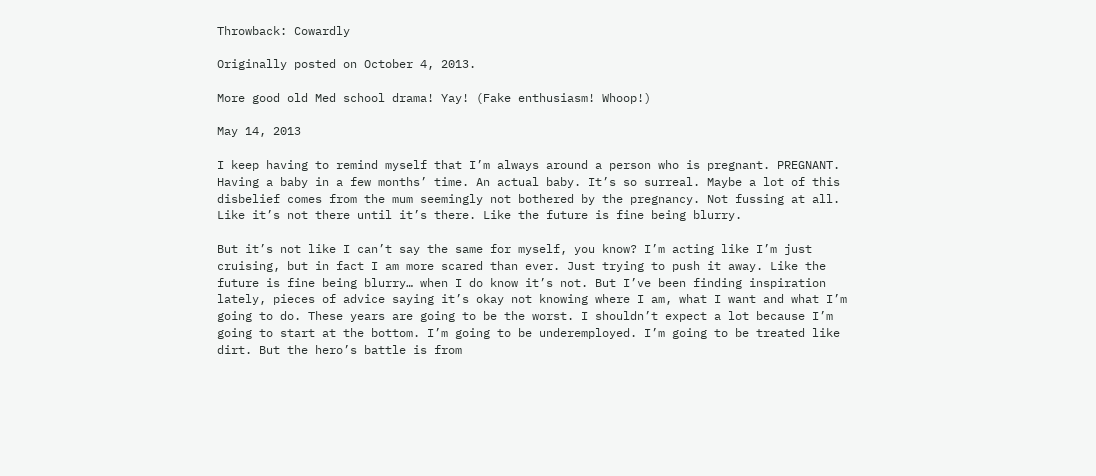Throwback: Cowardly

Originally posted on October 4, 2013.

More good old Med school drama! Yay! (Fake enthusiasm! Whoop!)

May 14, 2013

I keep having to remind myself that I’m always around a person who is pregnant. PREGNANT. Having a baby in a few months’ time. An actual baby. It’s so surreal. Maybe a lot of this disbelief comes from the mum seemingly not bothered by the pregnancy. Not fussing at all. Like it’s not there until it’s there. Like the future is fine being blurry.

But it’s not like I can’t say the same for myself, you know? I’m acting like I’m just cruising, but in fact I am more scared than ever. Just trying to push it away. Like the future is fine being blurry… when I do know it’s not. But I’ve been finding inspiration lately, pieces of advice saying it’s okay not knowing where I am, what I want and what I’m going to do. These years are going to be the worst. I shouldn’t expect a lot because I’m going to start at the bottom. I’m going to be underemployed. I’m going to be treated like dirt. But the hero’s battle is from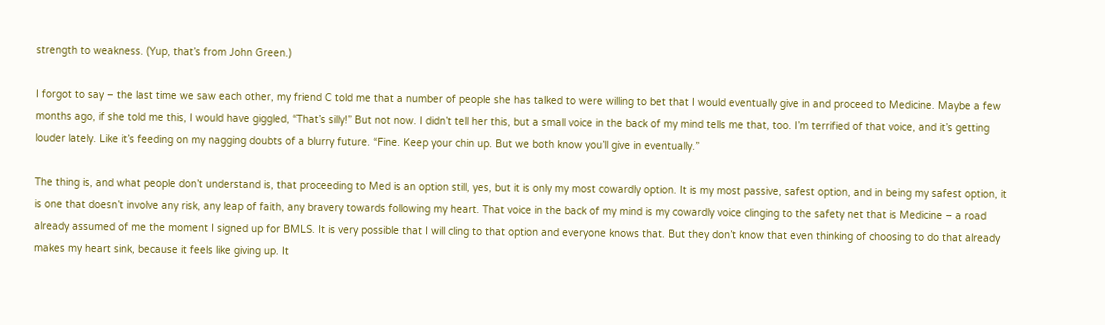strength to weakness. (Yup, that’s from John Green.)

I forgot to say – the last time we saw each other, my friend C told me that a number of people she has talked to were willing to bet that I would eventually give in and proceed to Medicine. Maybe a few months ago, if she told me this, I would have giggled, “That’s silly!” But not now. I didn’t tell her this, but a small voice in the back of my mind tells me that, too. I’m terrified of that voice, and it’s getting louder lately. Like it’s feeding on my nagging doubts of a blurry future. “Fine. Keep your chin up. But we both know you’ll give in eventually.”

The thing is, and what people don’t understand is, that proceeding to Med is an option still, yes, but it is only my most cowardly option. It is my most passive, safest option, and in being my safest option, it is one that doesn’t involve any risk, any leap of faith, any bravery towards following my heart. That voice in the back of my mind is my cowardly voice clinging to the safety net that is Medicine – a road already assumed of me the moment I signed up for BMLS. It is very possible that I will cling to that option and everyone knows that. But they don’t know that even thinking of choosing to do that already makes my heart sink, because it feels like giving up. It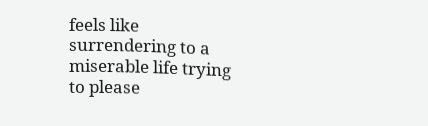feels like surrendering to a miserable life trying to please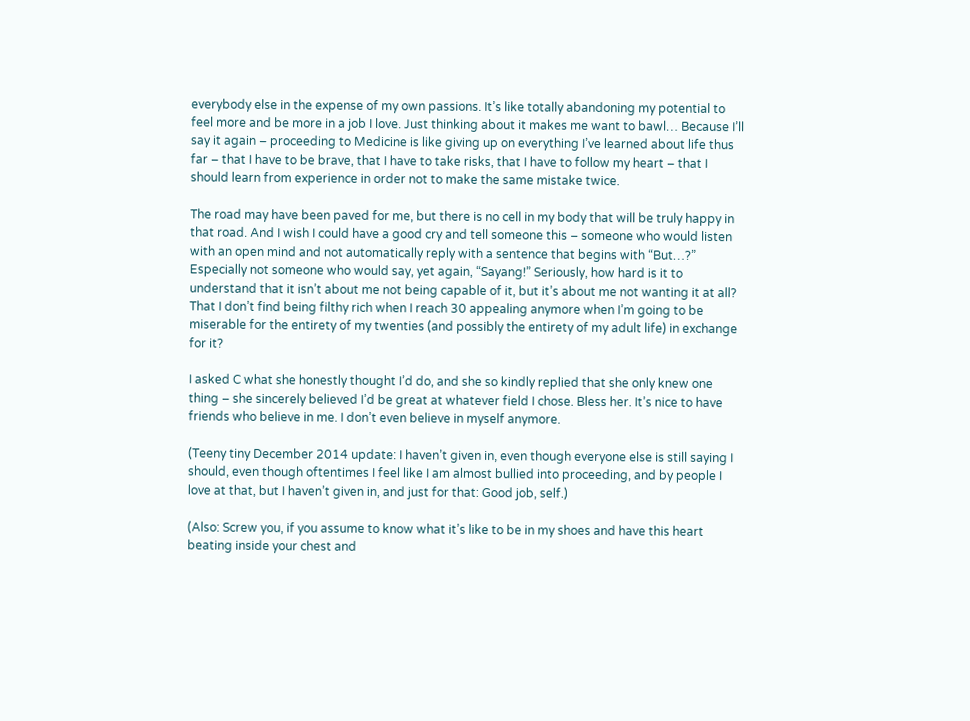everybody else in the expense of my own passions. It’s like totally abandoning my potential to feel more and be more in a job I love. Just thinking about it makes me want to bawl… Because I’ll say it again – proceeding to Medicine is like giving up on everything I’ve learned about life thus far – that I have to be brave, that I have to take risks, that I have to follow my heart – that I should learn from experience in order not to make the same mistake twice.

The road may have been paved for me, but there is no cell in my body that will be truly happy in that road. And I wish I could have a good cry and tell someone this – someone who would listen with an open mind and not automatically reply with a sentence that begins with “But…?” Especially not someone who would say, yet again, “Sayang!” Seriously, how hard is it to understand that it isn’t about me not being capable of it, but it’s about me not wanting it at all? That I don’t find being filthy rich when I reach 30 appealing anymore when I’m going to be miserable for the entirety of my twenties (and possibly the entirety of my adult life) in exchange for it?

I asked C what she honestly thought I’d do, and she so kindly replied that she only knew one thing – she sincerely believed I’d be great at whatever field I chose. Bless her. It’s nice to have friends who believe in me. I don’t even believe in myself anymore.

(Teeny tiny December 2014 update: I haven’t given in, even though everyone else is still saying I should, even though oftentimes I feel like I am almost bullied into proceeding, and by people I love at that, but I haven’t given in, and just for that: Good job, self.)

(Also: Screw you, if you assume to know what it’s like to be in my shoes and have this heart beating inside your chest and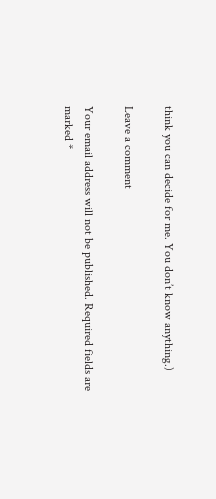think you can decide for me. You don’t know anything.)

Leave a comment

Your email address will not be published. Required fields are marked *